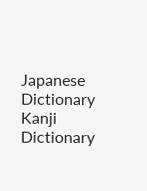Japanese Dictionary Kanji Dictionary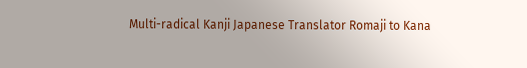Multi-radical Kanji Japanese Translator Romaji to Kana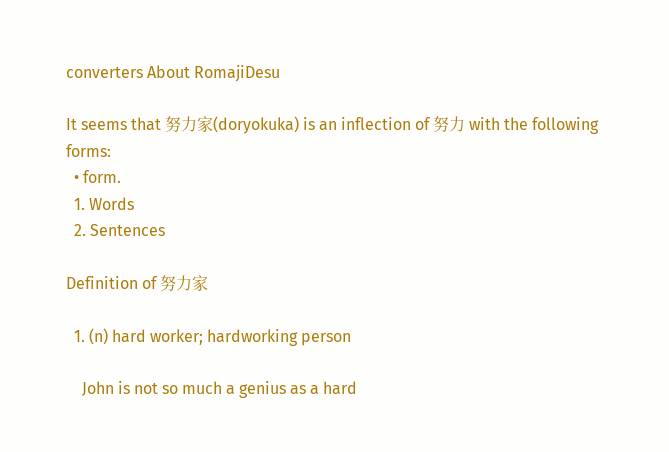converters About RomajiDesu

It seems that 努力家(doryokuka) is an inflection of 努力 with the following forms:
  • form.
  1. Words
  2. Sentences

Definition of 努力家

  1. (n) hard worker; hardworking person

    John is not so much a genius as a hard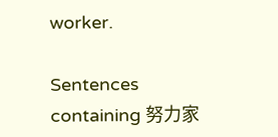worker.

Sentences containing 努力家